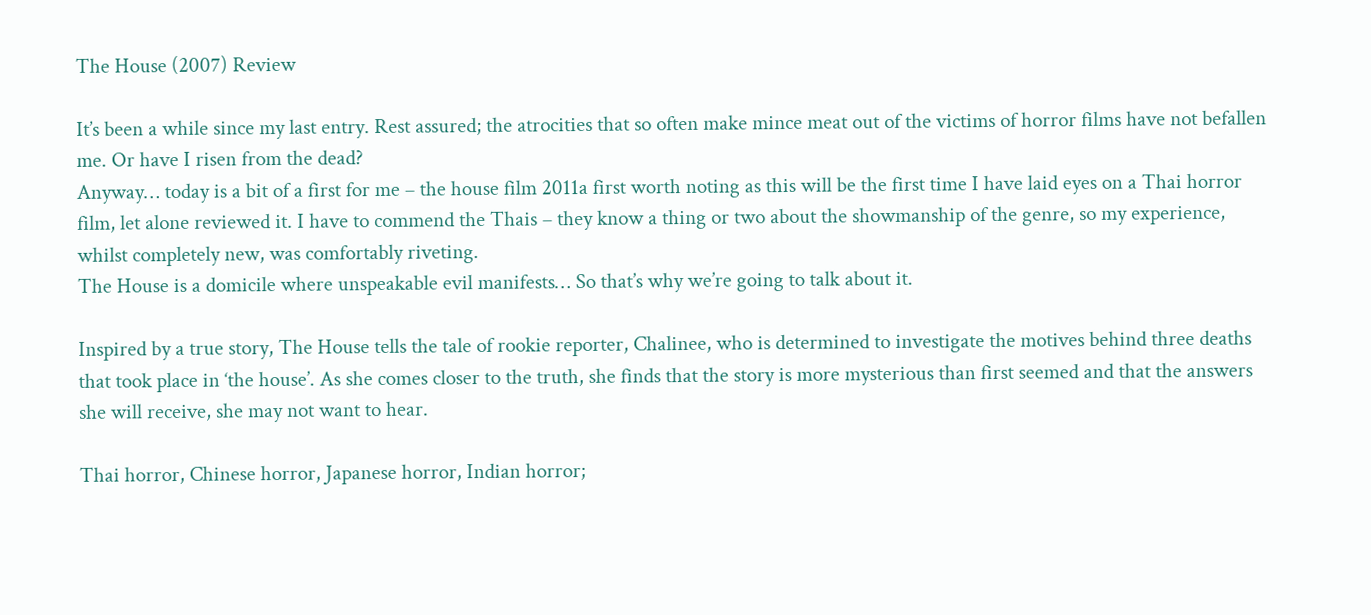The House (2007) Review

It’s been a while since my last entry. Rest assured; the atrocities that so often make mince meat out of the victims of horror films have not befallen me. Or have I risen from the dead?
Anyway… today is a bit of a first for me – the house film 2011a first worth noting as this will be the first time I have laid eyes on a Thai horror film, let alone reviewed it. I have to commend the Thais – they know a thing or two about the showmanship of the genre, so my experience, whilst completely new, was comfortably riveting.
The House is a domicile where unspeakable evil manifests… So that’s why we’re going to talk about it.

Inspired by a true story, The House tells the tale of rookie reporter, Chalinee, who is determined to investigate the motives behind three deaths that took place in ‘the house’. As she comes closer to the truth, she finds that the story is more mysterious than first seemed and that the answers she will receive, she may not want to hear.

Thai horror, Chinese horror, Japanese horror, Indian horror;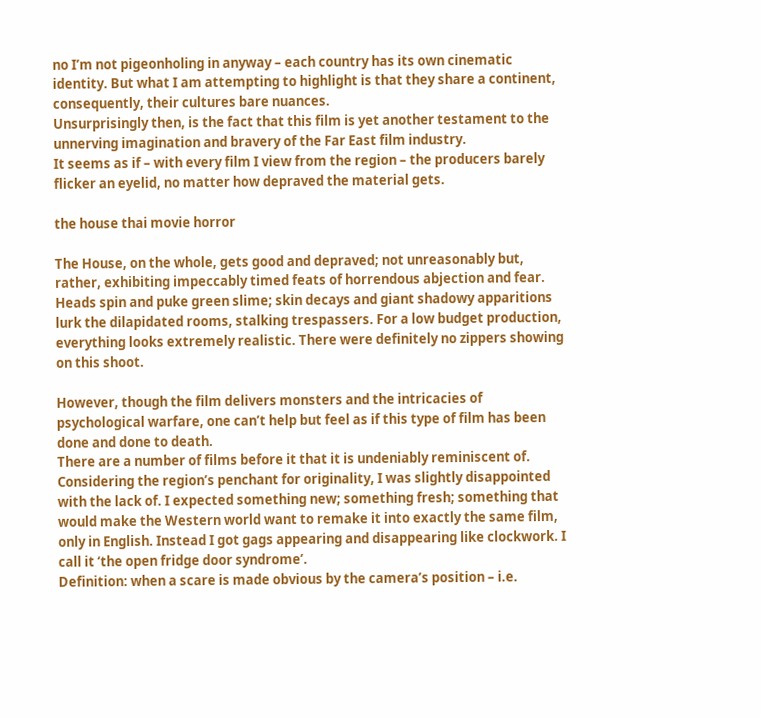no I’m not pigeonholing in anyway – each country has its own cinematic identity. But what I am attempting to highlight is that they share a continent, consequently, their cultures bare nuances.
Unsurprisingly then, is the fact that this film is yet another testament to the unnerving imagination and bravery of the Far East film industry.
It seems as if – with every film I view from the region – the producers barely flicker an eyelid, no matter how depraved the material gets.

the house thai movie horror

The House, on the whole, gets good and depraved; not unreasonably but, rather, exhibiting impeccably timed feats of horrendous abjection and fear. Heads spin and puke green slime; skin decays and giant shadowy apparitions lurk the dilapidated rooms, stalking trespassers. For a low budget production, everything looks extremely realistic. There were definitely no zippers showing on this shoot.

However, though the film delivers monsters and the intricacies of psychological warfare, one can’t help but feel as if this type of film has been done and done to death.
There are a number of films before it that it is undeniably reminiscent of. Considering the region’s penchant for originality, I was slightly disappointed with the lack of. I expected something new; something fresh; something that would make the Western world want to remake it into exactly the same film, only in English. Instead I got gags appearing and disappearing like clockwork. I call it ‘the open fridge door syndrome’.
Definition: when a scare is made obvious by the camera’s position – i.e.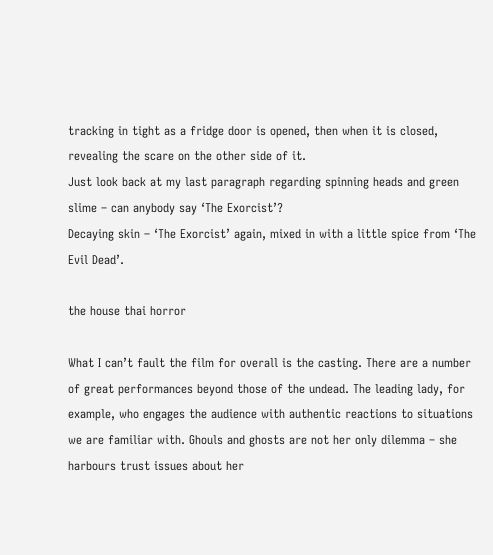tracking in tight as a fridge door is opened, then when it is closed, revealing the scare on the other side of it.
Just look back at my last paragraph regarding spinning heads and green slime – can anybody say ‘The Exorcist’?
Decaying skin – ‘The Exorcist’ again, mixed in with a little spice from ‘The Evil Dead’.

the house thai horror

What I can’t fault the film for overall is the casting. There are a number of great performances beyond those of the undead. The leading lady, for example, who engages the audience with authentic reactions to situations we are familiar with. Ghouls and ghosts are not her only dilemma – she harbours trust issues about her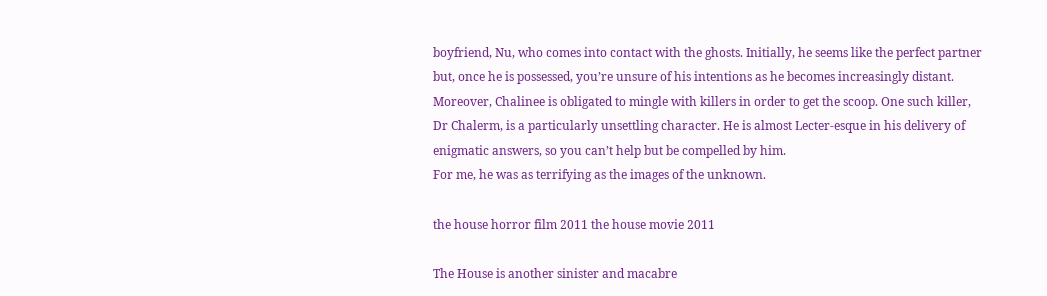boyfriend, Nu, who comes into contact with the ghosts. Initially, he seems like the perfect partner but, once he is possessed, you’re unsure of his intentions as he becomes increasingly distant. Moreover, Chalinee is obligated to mingle with killers in order to get the scoop. One such killer, Dr Chalerm, is a particularly unsettling character. He is almost Lecter-esque in his delivery of enigmatic answers, so you can’t help but be compelled by him.
For me, he was as terrifying as the images of the unknown.

the house horror film 2011 the house movie 2011

The House is another sinister and macabre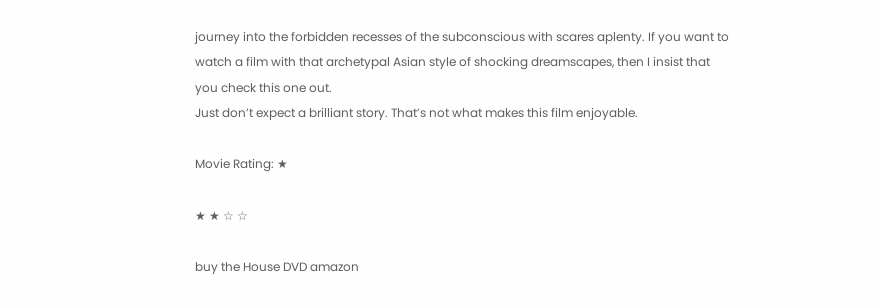journey into the forbidden recesses of the subconscious with scares aplenty. If you want to watch a film with that archetypal Asian style of shocking dreamscapes, then I insist that you check this one out.
Just don’t expect a brilliant story. That’s not what makes this film enjoyable.

Movie Rating: ★

★ ★ ☆ ☆

buy the House DVD amazon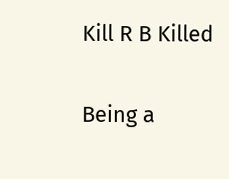Kill R B Killed

Being a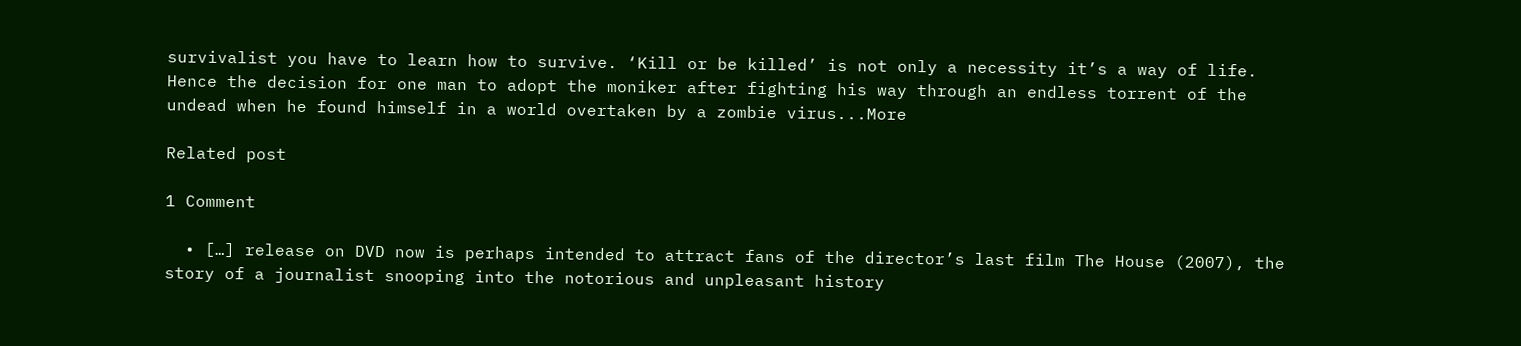survivalist you have to learn how to survive. ‘Kill or be killed’ is not only a necessity it’s a way of life. Hence the decision for one man to adopt the moniker after fighting his way through an endless torrent of the undead when he found himself in a world overtaken by a zombie virus...More

Related post

1 Comment

  • […] release on DVD now is perhaps intended to attract fans of the director’s last film The House (2007), the story of a journalist snooping into the notorious and unpleasant history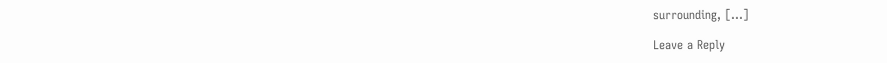surrounding, […]

Leave a Reply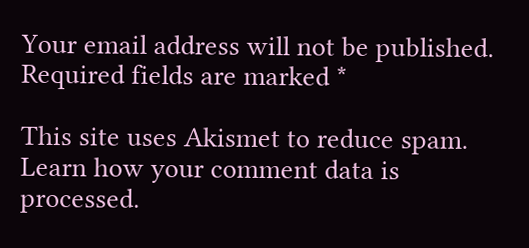Your email address will not be published. Required fields are marked *

This site uses Akismet to reduce spam. Learn how your comment data is processed.